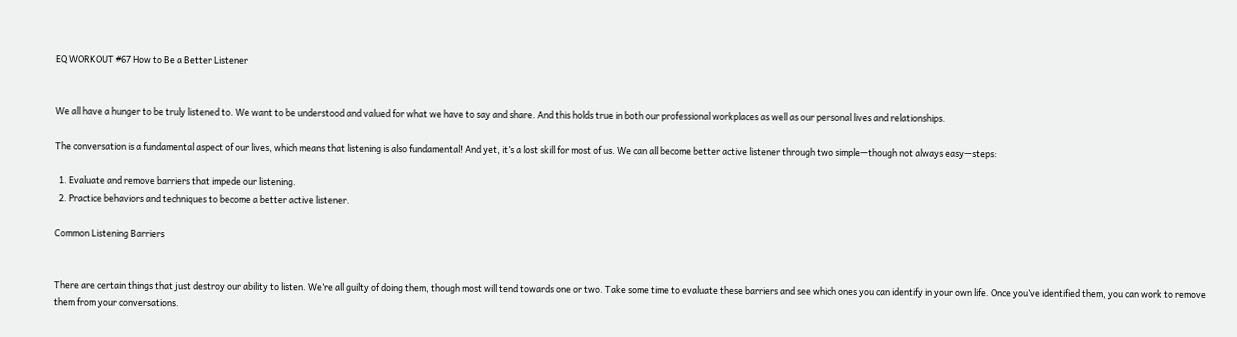EQ WORKOUT #67 How to Be a Better Listener


We all have a hunger to be truly listened to. We want to be understood and valued for what we have to say and share. And this holds true in both our professional workplaces as well as our personal lives and relationships.

The conversation is a fundamental aspect of our lives, which means that listening is also fundamental! And yet, it’s a lost skill for most of us. We can all become better active listener through two simple—though not always easy—steps:

  1. Evaluate and remove barriers that impede our listening.
  2. Practice behaviors and techniques to become a better active listener.

Common Listening Barriers


There are certain things that just destroy our ability to listen. We’re all guilty of doing them, though most will tend towards one or two. Take some time to evaluate these barriers and see which ones you can identify in your own life. Once you’ve identified them, you can work to remove them from your conversations.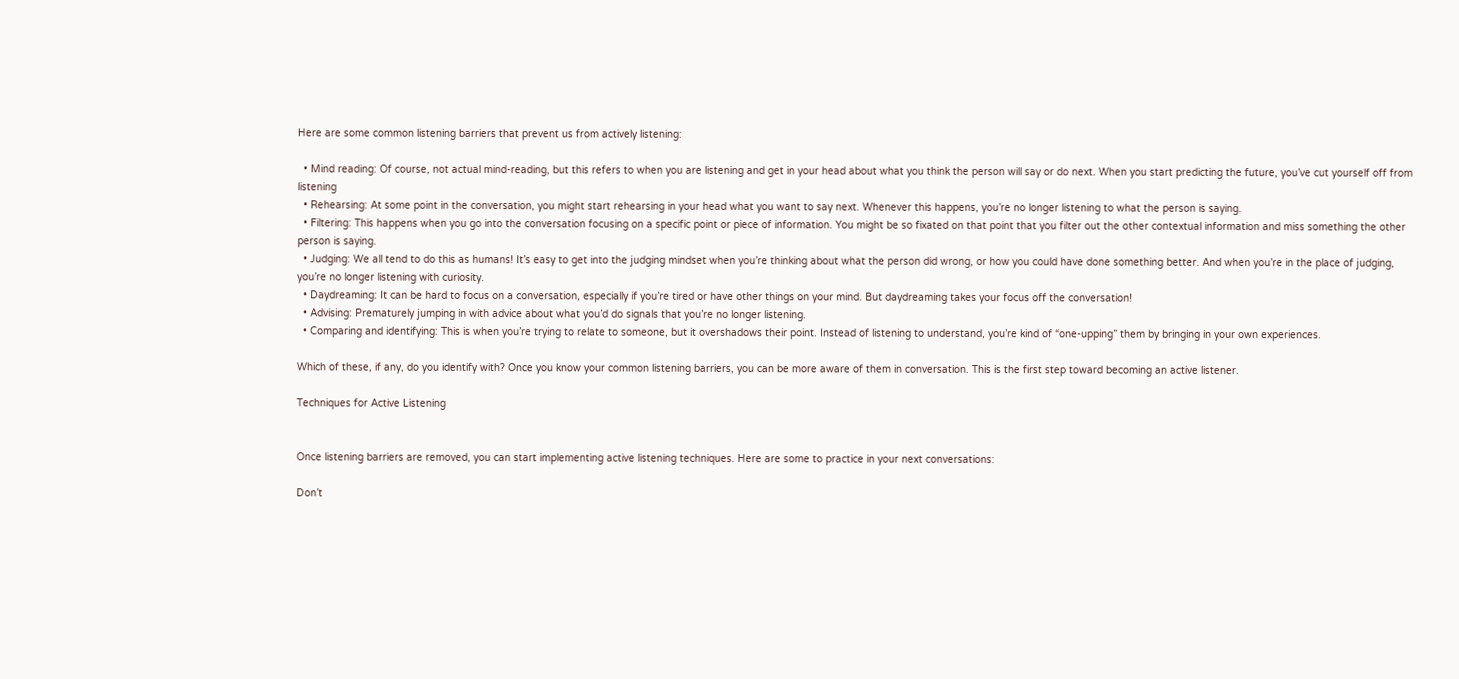Here are some common listening barriers that prevent us from actively listening:

  • Mind reading: Of course, not actual mind-reading, but this refers to when you are listening and get in your head about what you think the person will say or do next. When you start predicting the future, you’ve cut yourself off from listening
  • Rehearsing: At some point in the conversation, you might start rehearsing in your head what you want to say next. Whenever this happens, you’re no longer listening to what the person is saying.
  • Filtering: This happens when you go into the conversation focusing on a specific point or piece of information. You might be so fixated on that point that you filter out the other contextual information and miss something the other person is saying.
  • Judging: We all tend to do this as humans! It’s easy to get into the judging mindset when you’re thinking about what the person did wrong, or how you could have done something better. And when you’re in the place of judging, you’re no longer listening with curiosity.
  • Daydreaming: It can be hard to focus on a conversation, especially if you’re tired or have other things on your mind. But daydreaming takes your focus off the conversation!
  • Advising: Prematurely jumping in with advice about what you’d do signals that you’re no longer listening.
  • Comparing and identifying: This is when you’re trying to relate to someone, but it overshadows their point. Instead of listening to understand, you’re kind of “one-upping” them by bringing in your own experiences.

Which of these, if any, do you identify with? Once you know your common listening barriers, you can be more aware of them in conversation. This is the first step toward becoming an active listener.

Techniques for Active Listening


Once listening barriers are removed, you can start implementing active listening techniques. Here are some to practice in your next conversations:

Don’t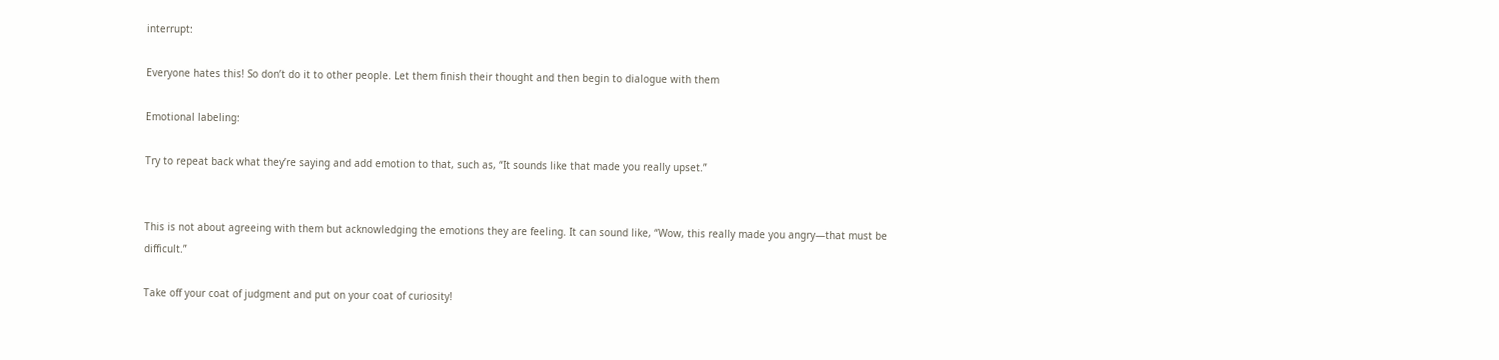interrupt:

Everyone hates this! So don’t do it to other people. Let them finish their thought and then begin to dialogue with them

Emotional labeling:

Try to repeat back what they’re saying and add emotion to that, such as, “It sounds like that made you really upset.”


This is not about agreeing with them but acknowledging the emotions they are feeling. It can sound like, “Wow, this really made you angry—that must be difficult.”

Take off your coat of judgment and put on your coat of curiosity!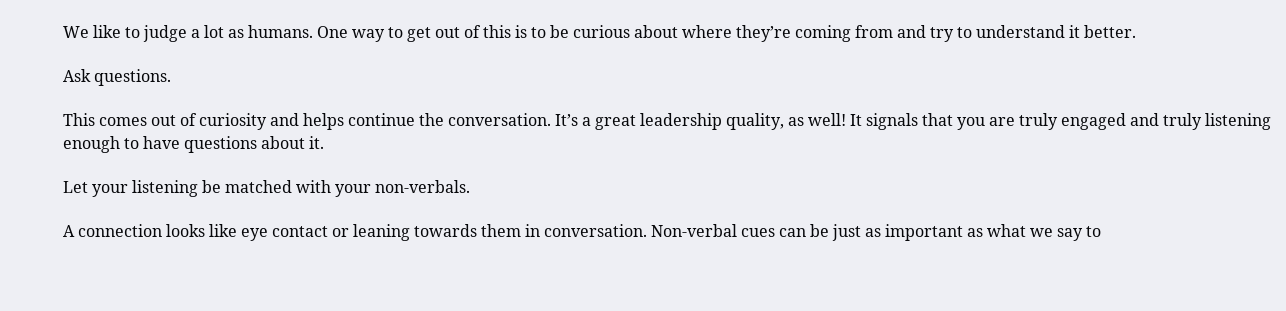We like to judge a lot as humans. One way to get out of this is to be curious about where they’re coming from and try to understand it better.

Ask questions.

This comes out of curiosity and helps continue the conversation. It’s a great leadership quality, as well! It signals that you are truly engaged and truly listening enough to have questions about it.

Let your listening be matched with your non-verbals.

A connection looks like eye contact or leaning towards them in conversation. Non-verbal cues can be just as important as what we say to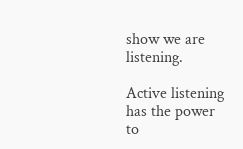show we are listening.

Active listening has the power to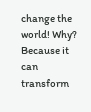change the world! Why? Because it can transform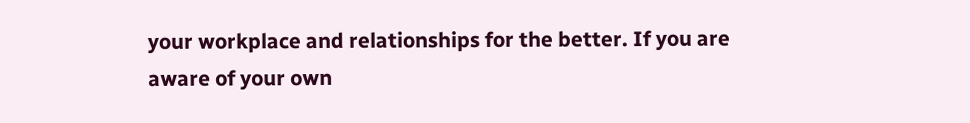your workplace and relationships for the better. If you are aware of your own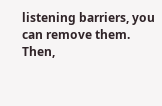listening barriers, you can remove them. Then,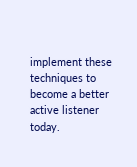implement these techniques to become a better active listener today.